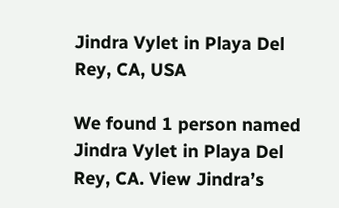Jindra Vylet in Playa Del Rey, CA, USA

We found 1 person named Jindra Vylet in Playa Del Rey, CA. View Jindra’s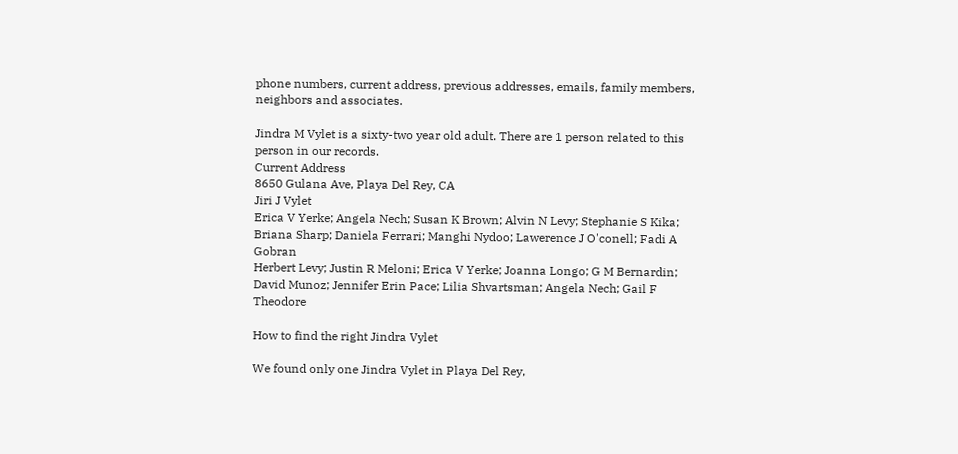phone numbers, current address, previous addresses, emails, family members, neighbors and associates.

Jindra M Vylet is a sixty-two year old adult. There are 1 person related to this person in our records.
Current Address
8650 Gulana Ave, Playa Del Rey, CA
Jiri J Vylet
Erica V Yerke; Angela Nech; Susan K Brown; Alvin N Levy; Stephanie S Kika; Briana Sharp; Daniela Ferrari; Manghi Nydoo; Lawerence J O'conell; Fadi A Gobran
Herbert Levy; Justin R Meloni; Erica V Yerke; Joanna Longo; G M Bernardin; David Munoz; Jennifer Erin Pace; Lilia Shvartsman; Angela Nech; Gail F Theodore

How to find the right Jindra Vylet

We found only one Jindra Vylet in Playa Del Rey,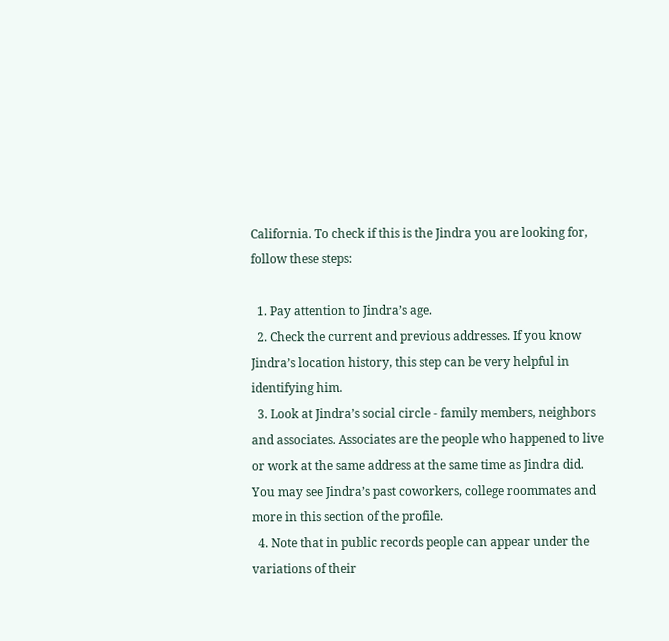California. To check if this is the Jindra you are looking for, follow these steps:

  1. Pay attention to Jindra’s age.
  2. Check the current and previous addresses. If you know Jindra’s location history, this step can be very helpful in identifying him.
  3. Look at Jindra’s social circle - family members, neighbors and associates. Associates are the people who happened to live or work at the same address at the same time as Jindra did. You may see Jindra’s past coworkers, college roommates and more in this section of the profile.
  4. Note that in public records people can appear under the variations of their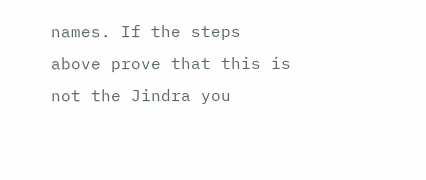names. If the steps above prove that this is not the Jindra you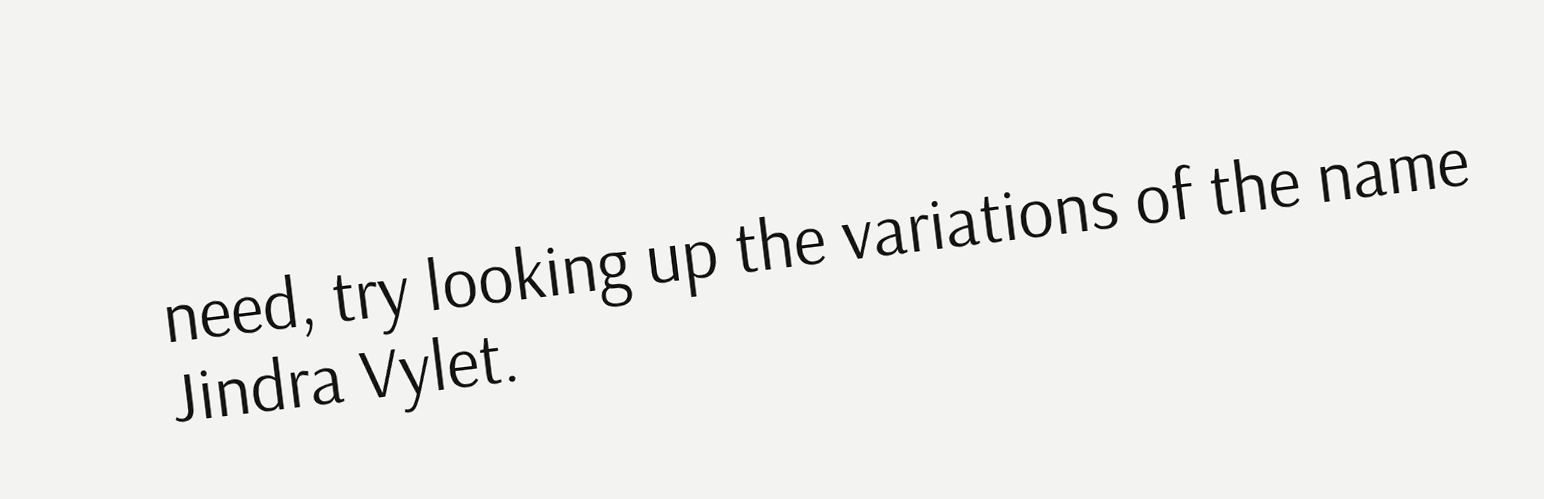need, try looking up the variations of the name Jindra Vylet.